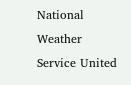National Weather Service United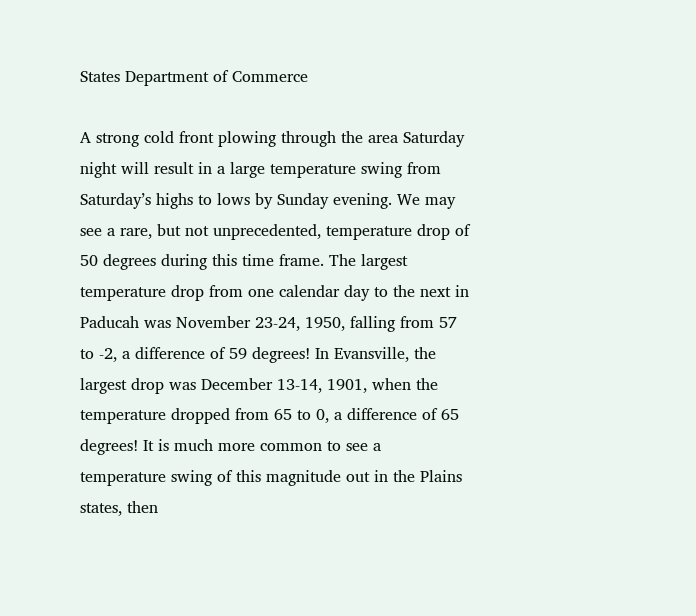States Department of Commerce

A strong cold front plowing through the area Saturday night will result in a large temperature swing from Saturday’s highs to lows by Sunday evening. We may see a rare, but not unprecedented, temperature drop of 50 degrees during this time frame. The largest temperature drop from one calendar day to the next in Paducah was November 23-24, 1950, falling from 57 to -2, a difference of 59 degrees! In Evansville, the largest drop was December 13-14, 1901, when the temperature dropped from 65 to 0, a difference of 65 degrees! It is much more common to see a temperature swing of this magnitude out in the Plains states, then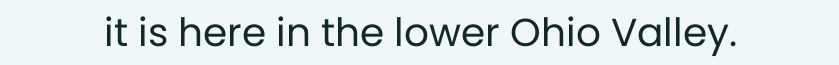it is here in the lower Ohio Valley.